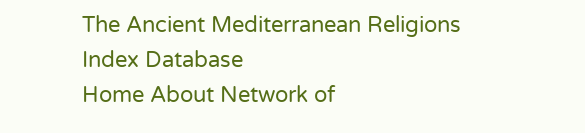The Ancient Mediterranean Religions Index Database
Home About Network of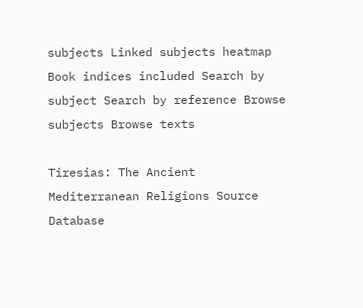subjects Linked subjects heatmap Book indices included Search by subject Search by reference Browse subjects Browse texts

Tiresias: The Ancient Mediterranean Religions Source Database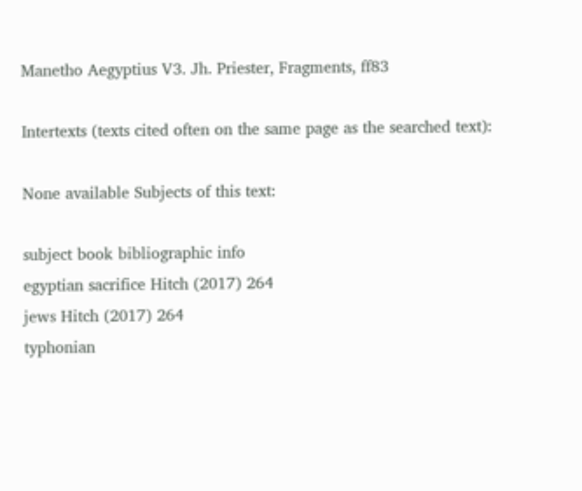Manetho Aegyptius V3. Jh. Priester, Fragments, ff83

Intertexts (texts cited often on the same page as the searched text):

None available Subjects of this text:

subject book bibliographic info
egyptian sacrifice Hitch (2017) 264
jews Hitch (2017) 264
typhonian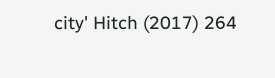city' Hitch (2017) 264